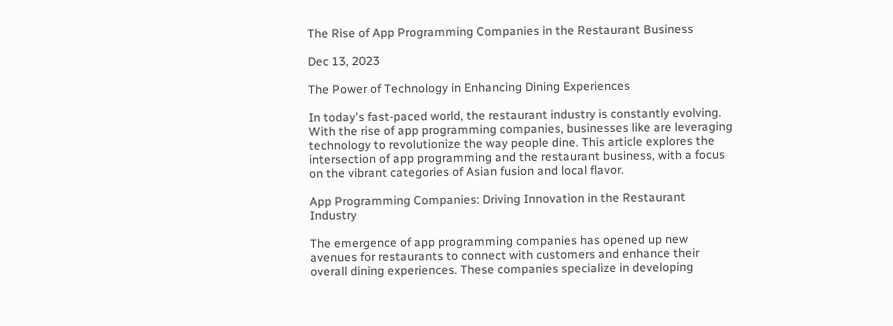The Rise of App Programming Companies in the Restaurant Business

Dec 13, 2023

The Power of Technology in Enhancing Dining Experiences

In today's fast-paced world, the restaurant industry is constantly evolving. With the rise of app programming companies, businesses like are leveraging technology to revolutionize the way people dine. This article explores the intersection of app programming and the restaurant business, with a focus on the vibrant categories of Asian fusion and local flavor.

App Programming Companies: Driving Innovation in the Restaurant Industry

The emergence of app programming companies has opened up new avenues for restaurants to connect with customers and enhance their overall dining experiences. These companies specialize in developing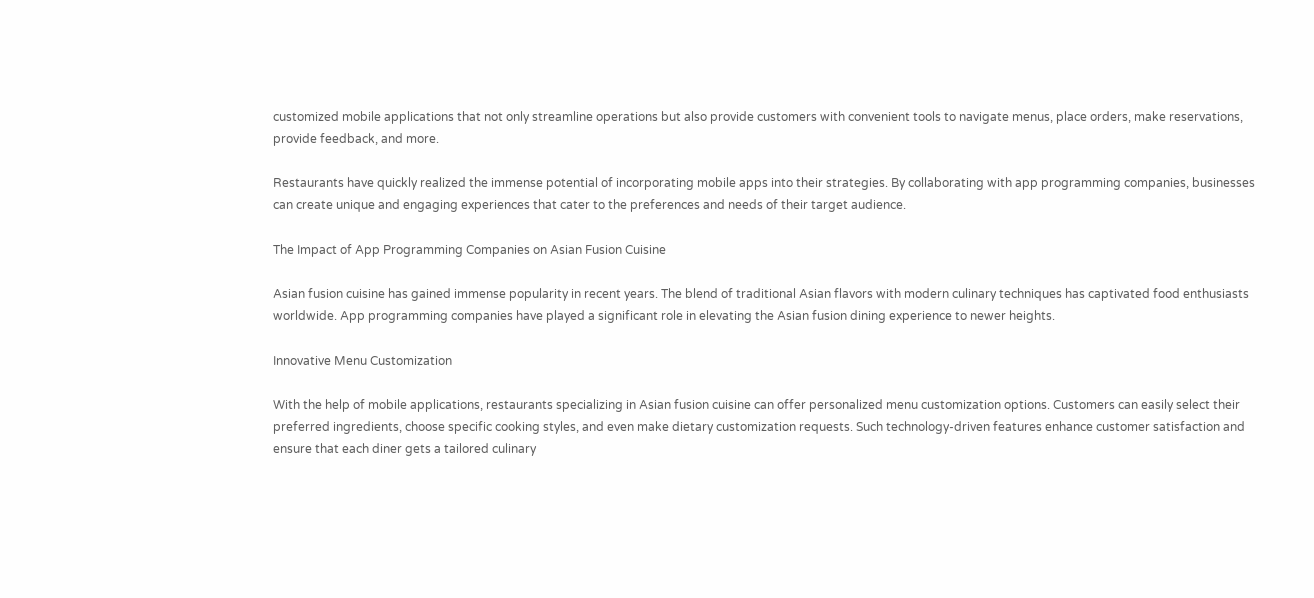customized mobile applications that not only streamline operations but also provide customers with convenient tools to navigate menus, place orders, make reservations, provide feedback, and more.

Restaurants have quickly realized the immense potential of incorporating mobile apps into their strategies. By collaborating with app programming companies, businesses can create unique and engaging experiences that cater to the preferences and needs of their target audience.

The Impact of App Programming Companies on Asian Fusion Cuisine

Asian fusion cuisine has gained immense popularity in recent years. The blend of traditional Asian flavors with modern culinary techniques has captivated food enthusiasts worldwide. App programming companies have played a significant role in elevating the Asian fusion dining experience to newer heights.

Innovative Menu Customization

With the help of mobile applications, restaurants specializing in Asian fusion cuisine can offer personalized menu customization options. Customers can easily select their preferred ingredients, choose specific cooking styles, and even make dietary customization requests. Such technology-driven features enhance customer satisfaction and ensure that each diner gets a tailored culinary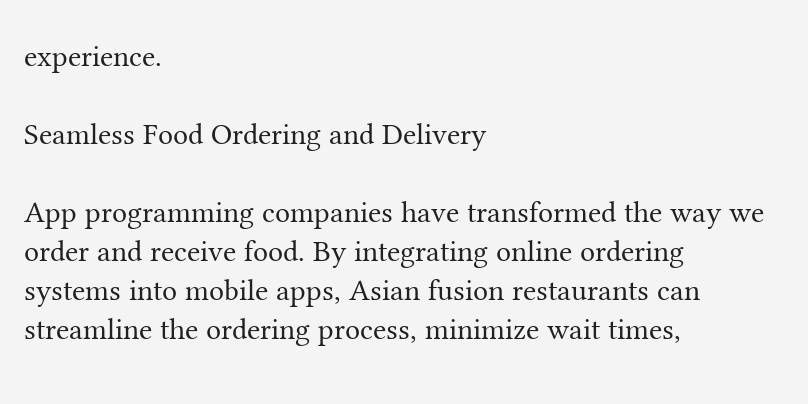experience.

Seamless Food Ordering and Delivery

App programming companies have transformed the way we order and receive food. By integrating online ordering systems into mobile apps, Asian fusion restaurants can streamline the ordering process, minimize wait times,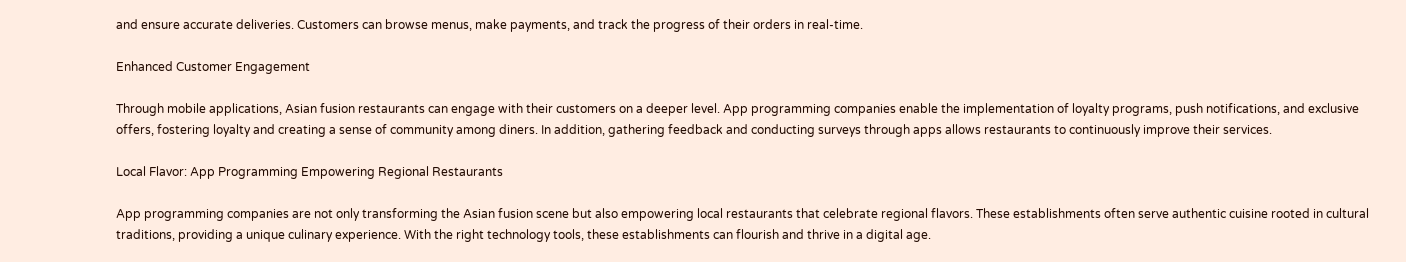and ensure accurate deliveries. Customers can browse menus, make payments, and track the progress of their orders in real-time.

Enhanced Customer Engagement

Through mobile applications, Asian fusion restaurants can engage with their customers on a deeper level. App programming companies enable the implementation of loyalty programs, push notifications, and exclusive offers, fostering loyalty and creating a sense of community among diners. In addition, gathering feedback and conducting surveys through apps allows restaurants to continuously improve their services.

Local Flavor: App Programming Empowering Regional Restaurants

App programming companies are not only transforming the Asian fusion scene but also empowering local restaurants that celebrate regional flavors. These establishments often serve authentic cuisine rooted in cultural traditions, providing a unique culinary experience. With the right technology tools, these establishments can flourish and thrive in a digital age.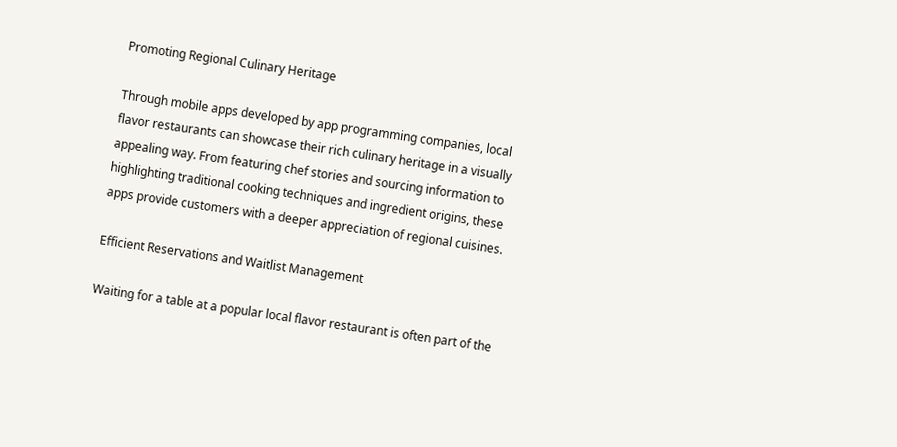Promoting Regional Culinary Heritage

Through mobile apps developed by app programming companies, local flavor restaurants can showcase their rich culinary heritage in a visually appealing way. From featuring chef stories and sourcing information to highlighting traditional cooking techniques and ingredient origins, these apps provide customers with a deeper appreciation of regional cuisines.

Efficient Reservations and Waitlist Management

Waiting for a table at a popular local flavor restaurant is often part of the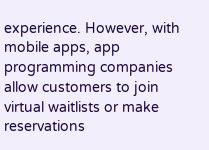experience. However, with mobile apps, app programming companies allow customers to join virtual waitlists or make reservations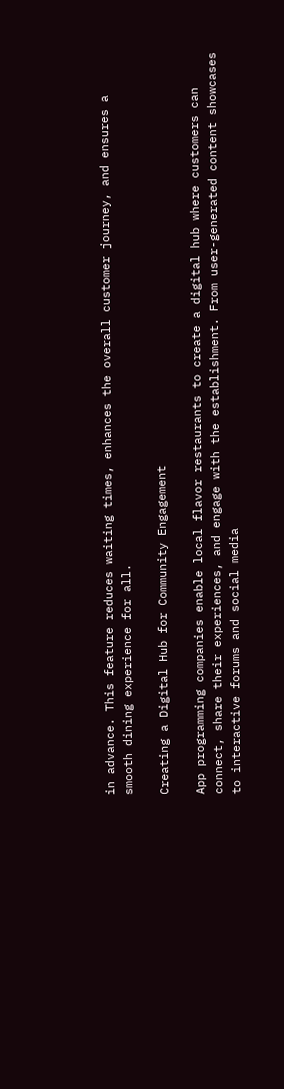in advance. This feature reduces waiting times, enhances the overall customer journey, and ensures a smooth dining experience for all.

Creating a Digital Hub for Community Engagement

App programming companies enable local flavor restaurants to create a digital hub where customers can connect, share their experiences, and engage with the establishment. From user-generated content showcases to interactive forums and social media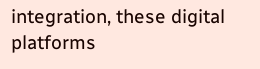integration, these digital platforms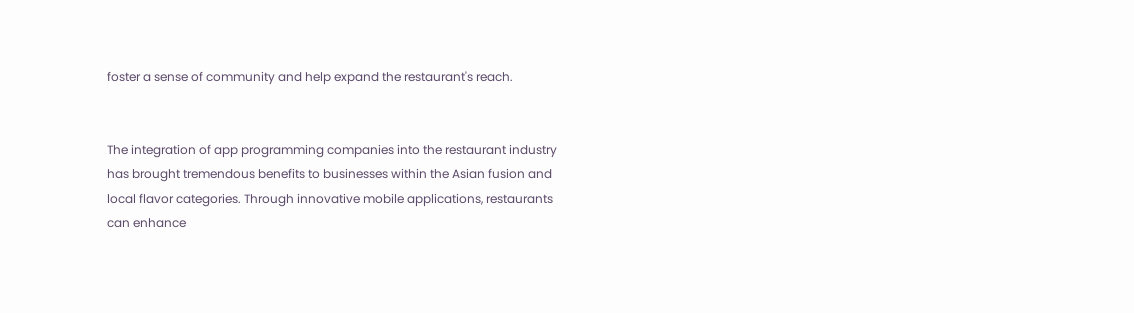foster a sense of community and help expand the restaurant's reach.


The integration of app programming companies into the restaurant industry has brought tremendous benefits to businesses within the Asian fusion and local flavor categories. Through innovative mobile applications, restaurants can enhance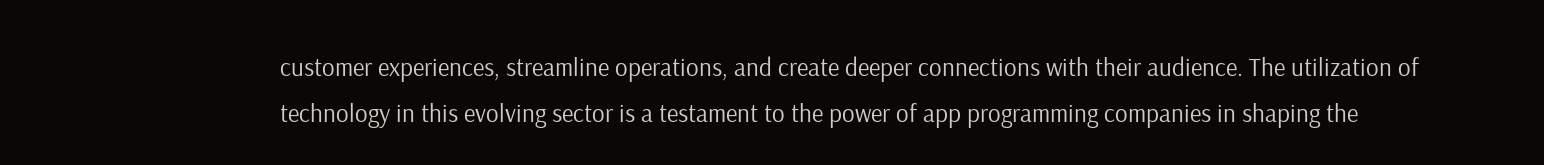customer experiences, streamline operations, and create deeper connections with their audience. The utilization of technology in this evolving sector is a testament to the power of app programming companies in shaping the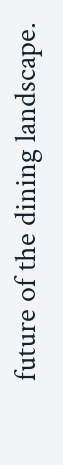future of the dining landscape.